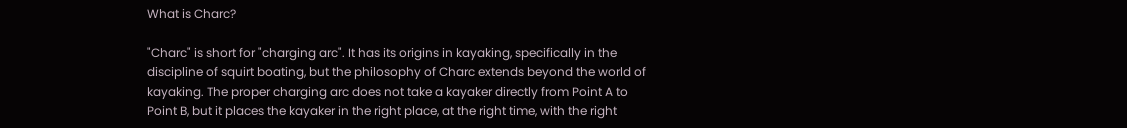What is Charc?

"Charc" is short for "charging arc". It has its origins in kayaking, specifically in the discipline of squirt boating, but the philosophy of Charc extends beyond the world of kayaking. The proper charging arc does not take a kayaker directly from Point A to Point B, but it places the kayaker in the right place, at the right time, with the right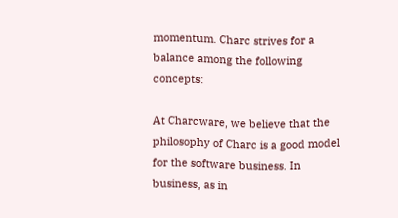momentum. Charc strives for a balance among the following concepts:

At Charcware, we believe that the philosophy of Charc is a good model for the software business. In business, as in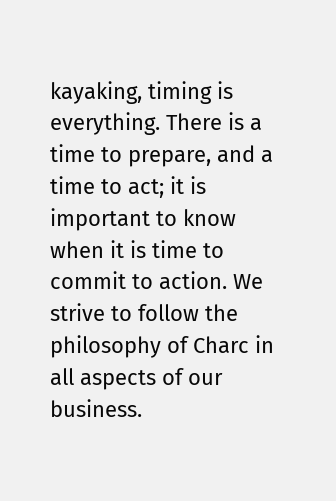kayaking, timing is everything. There is a time to prepare, and a time to act; it is important to know when it is time to commit to action. We strive to follow the philosophy of Charc in all aspects of our business.